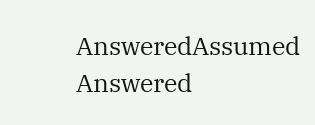AnsweredAssumed Answered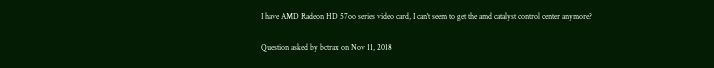I have AMD Radeon HD 57oo series video card, I can't seem to get the amd catalyst control center anymore?

Question asked by bctrax on Nov 11, 2018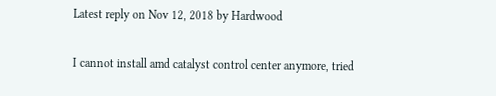Latest reply on Nov 12, 2018 by Hardwood

I cannot install amd catalyst control center anymore, tried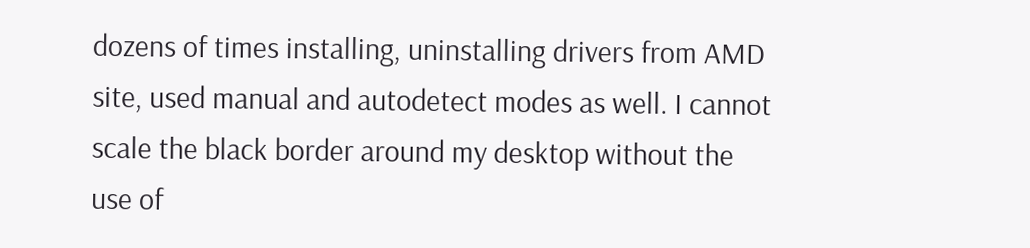dozens of times installing, uninstalling drivers from AMD site, used manual and autodetect modes as well. I cannot scale the black border around my desktop without the use of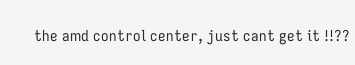the amd control center, just cant get it !!??